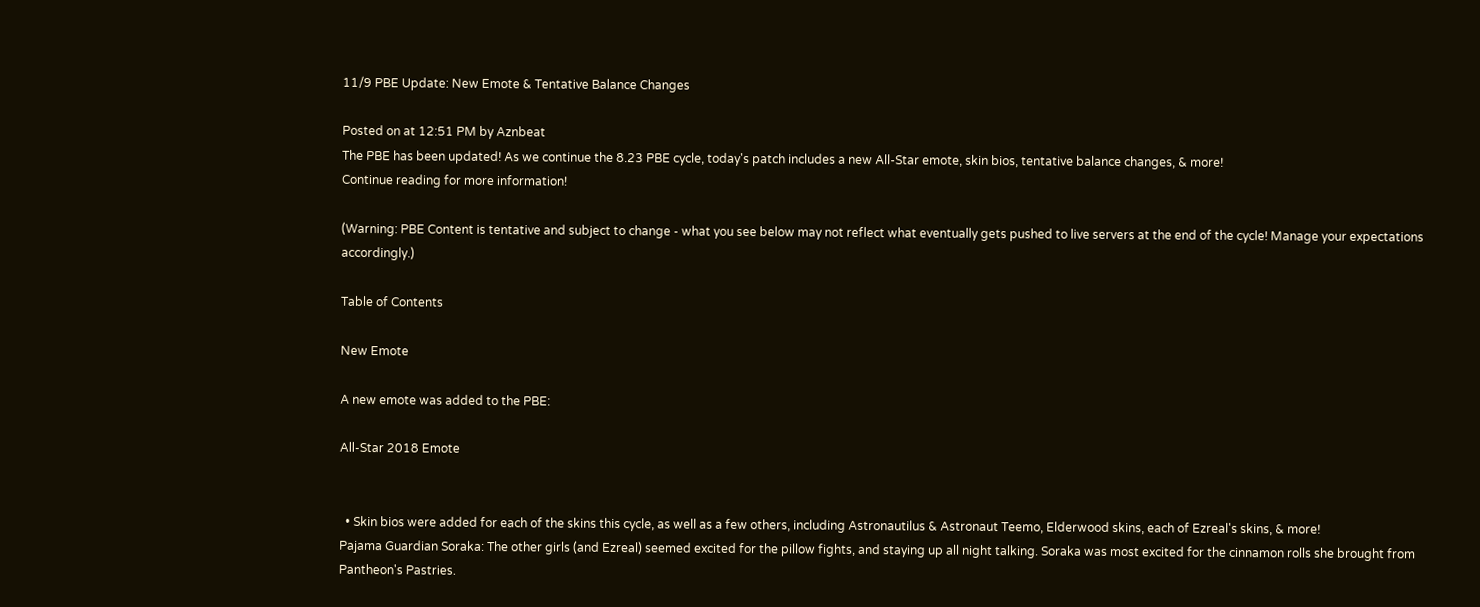11/9 PBE Update: New Emote & Tentative Balance Changes

Posted on at 12:51 PM by Aznbeat
The PBE has been updated! As we continue the 8.23 PBE cycle, today's patch includes a new All-Star emote, skin bios, tentative balance changes, & more!
Continue reading for more information!

(Warning: PBE Content is tentative and subject to change - what you see below may not reflect what eventually gets pushed to live servers at the end of the cycle! Manage your expectations accordingly.)

Table of Contents

New Emote

A new emote was added to the PBE:

All-Star 2018 Emote


  • Skin bios were added for each of the skins this cycle, as well as a few others, including Astronautilus & Astronaut Teemo, Elderwood skins, each of Ezreal's skins, & more!
Pajama Guardian Soraka: The other girls (and Ezreal) seemed excited for the pillow fights, and staying up all night talking. Soraka was most excited for the cinnamon rolls she brought from Pantheon's Pastries.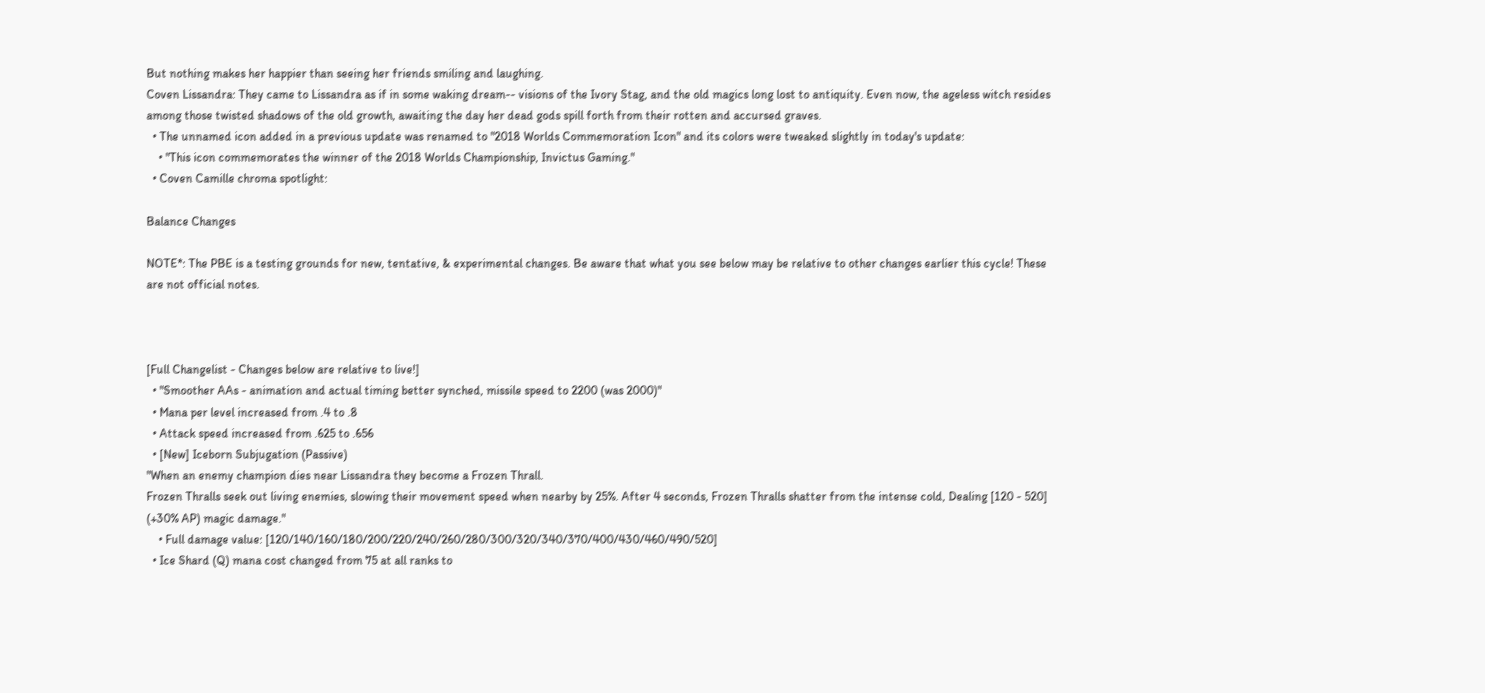But nothing makes her happier than seeing her friends smiling and laughing.
Coven Lissandra: They came to Lissandra as if in some waking dream-- visions of the Ivory Stag, and the old magics long lost to antiquity. Even now, the ageless witch resides among those twisted shadows of the old growth, awaiting the day her dead gods spill forth from their rotten and accursed graves.
  • The unnamed icon added in a previous update was renamed to "2018 Worlds Commemoration Icon" and its colors were tweaked slightly in today's update:
    • "This icon commemorates the winner of the 2018 Worlds Championship, Invictus Gaming."
  • Coven Camille chroma spotlight:

Balance Changes

NOTE*: The PBE is a testing grounds for new, tentative, & experimental changes. Be aware that what you see below may be relative to other changes earlier this cycle! These are not official notes.



[Full Changelist - Changes below are relative to live!]
  • "Smoother AAs - animation and actual timing better synched, missile speed to 2200 (was 2000)"
  • Mana per level increased from .4 to .8
  • Attack speed increased from .625 to .656
  • [New] Iceborn Subjugation (Passive)
"When an enemy champion dies near Lissandra they become a Frozen Thrall.
Frozen Thralls seek out living enemies, slowing their movement speed when nearby by 25%. After 4 seconds, Frozen Thralls shatter from the intense cold, Dealing [120 - 520] (+30% AP) magic damage."
    • Full damage value: [120/140/160/180/200/220/240/260/280/300/320/340/370/400/430/460/490/520]
  • Ice Shard (Q) mana cost changed from 75 at all ranks to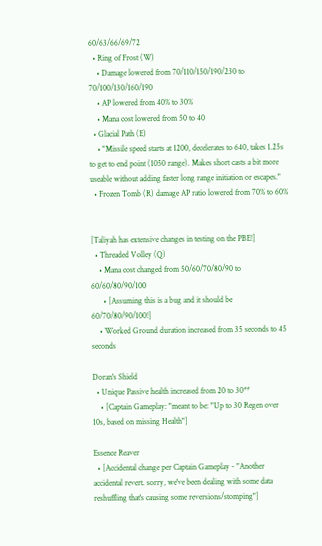60/63/66/69/72
  • Ring of Frost (W)
    • Damage lowered from 70/110/150/190/230 to 70/100/130/160/190
    • AP lowered from 40% to 30%
    • Mana cost lowered from 50 to 40
  • Glacial Path (E)
    • "Missile speed starts at 1200, decelerates to 640, takes 1.25s to get to end point (1050 range). Makes short casts a bit more useable without adding faster long range initiation or escapes."
  • Frozen Tomb (R) damage AP ratio lowered from 70% to 60%


[Taliyah has extensive changes in testing on the PBE!]
  • Threaded Volley (Q)
    • Mana cost changed from 50/60/70/80/90 to 60/60/80/90/100
      • [Assuming this is a bug and it should be 60/70/80/90/100!]
    • Worked Ground duration increased from 35 seconds to 45 seconds

Doran's Shield
  • Unique Passive health increased from 20 to 30**
    • [Captain Gameplay: "meant to be: "Up to 30 Regen over 10s, based on missing Health"]

Essence Reaver
  • [Accidental change per Captain Gameplay - "Another accidental revert. sorry, we've been dealing with some data reshuffling that's causing some reversions/stomping"]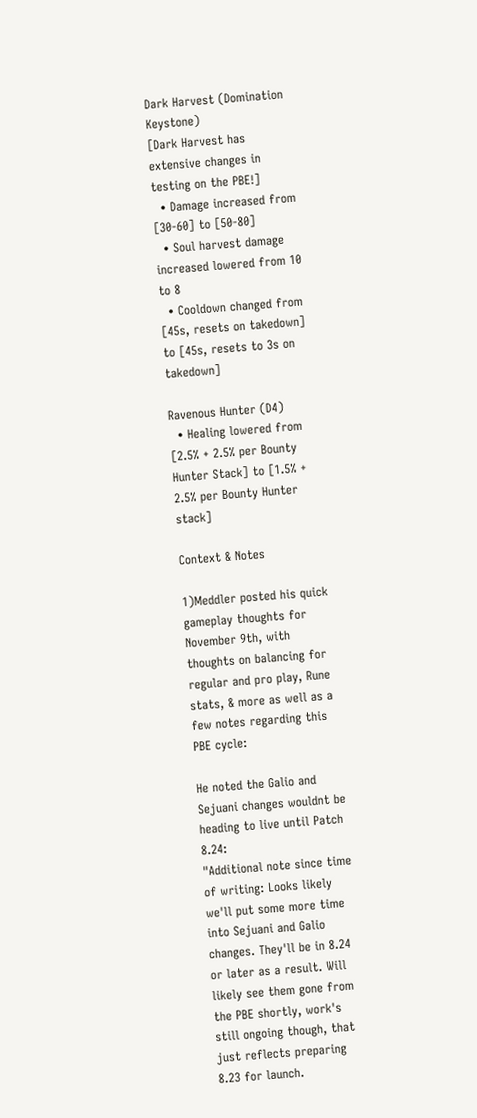Dark Harvest (Domination Keystone)
[Dark Harvest has extensive changes in testing on the PBE!]
  • Damage increased from [30-60] to [50-80]
  • Soul harvest damage increased lowered from 10 to 8
  • Cooldown changed from [45s, resets on takedown] to [45s, resets to 3s on takedown]

Ravenous Hunter (D4)
  • Healing lowered from [2.5% + 2.5% per Bounty Hunter Stack] to [1.5% + 2.5% per Bounty Hunter stack]

Context & Notes

1)Meddler posted his quick gameplay thoughts for November 9th, with thoughts on balancing for regular and pro play, Rune stats, & more as well as a few notes regarding this PBE cycle:

He noted the Galio and Sejuani changes wouldnt be heading to live until Patch 8.24:
"Additional note since time of writing: Looks likely we'll put some more time into Sejuani and Galio changes. They'll be in 8.24 or later as a result. Will likely see them gone from the PBE shortly, work's still ongoing though, that just reflects preparing 8.23 for launch.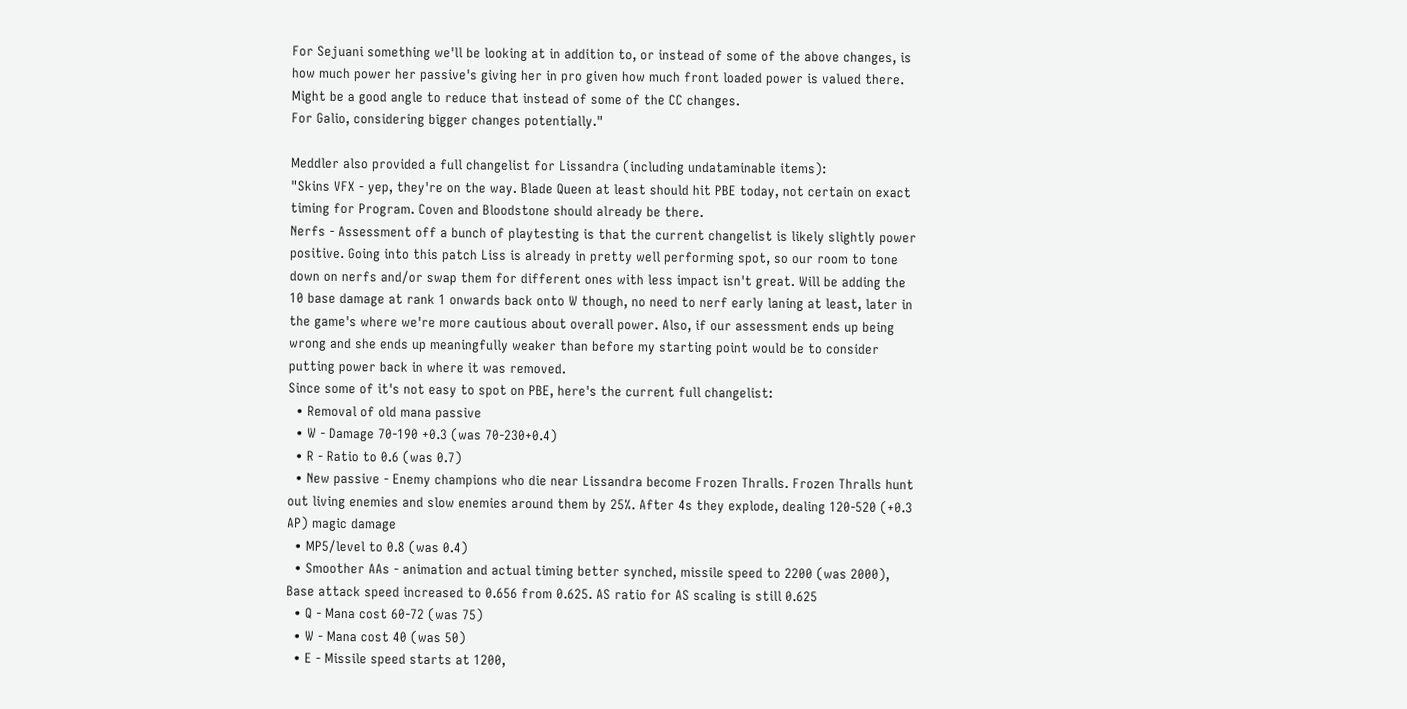For Sejuani something we'll be looking at in addition to, or instead of some of the above changes, is how much power her passive's giving her in pro given how much front loaded power is valued there. Might be a good angle to reduce that instead of some of the CC changes.
For Galio, considering bigger changes potentially."

Meddler also provided a full changelist for Lissandra (including undataminable items):
"Skins VFX - yep, they're on the way. Blade Queen at least should hit PBE today, not certain on exact timing for Program. Coven and Bloodstone should already be there.
Nerfs - Assessment off a bunch of playtesting is that the current changelist is likely slightly power positive. Going into this patch Liss is already in pretty well performing spot, so our room to tone down on nerfs and/or swap them for different ones with less impact isn't great. Will be adding the 10 base damage at rank 1 onwards back onto W though, no need to nerf early laning at least, later in the game's where we're more cautious about overall power. Also, if our assessment ends up being wrong and she ends up meaningfully weaker than before my starting point would be to consider putting power back in where it was removed.
Since some of it's not easy to spot on PBE, here's the current full changelist:
  • Removal of old mana passive
  • W - Damage 70-190 +0.3 (was 70-230+0.4)
  • R - Ratio to 0.6 (was 0.7)
  • New passive - Enemy champions who die near Lissandra become Frozen Thralls. Frozen Thralls hunt out living enemies and slow enemies around them by 25%. After 4s they explode, dealing 120-520 (+0.3 AP) magic damage
  • MP5/level to 0.8 (was 0.4)
  • Smoother AAs - animation and actual timing better synched, missile speed to 2200 (was 2000), Base attack speed increased to 0.656 from 0.625. AS ratio for AS scaling is still 0.625
  • Q - Mana cost 60-72 (was 75)
  • W - Mana cost 40 (was 50)
  • E - Missile speed starts at 1200,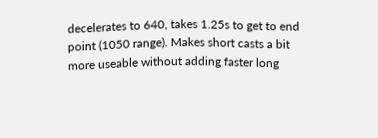decelerates to 640, takes 1.25s to get to end point (1050 range). Makes short casts a bit more useable without adding faster long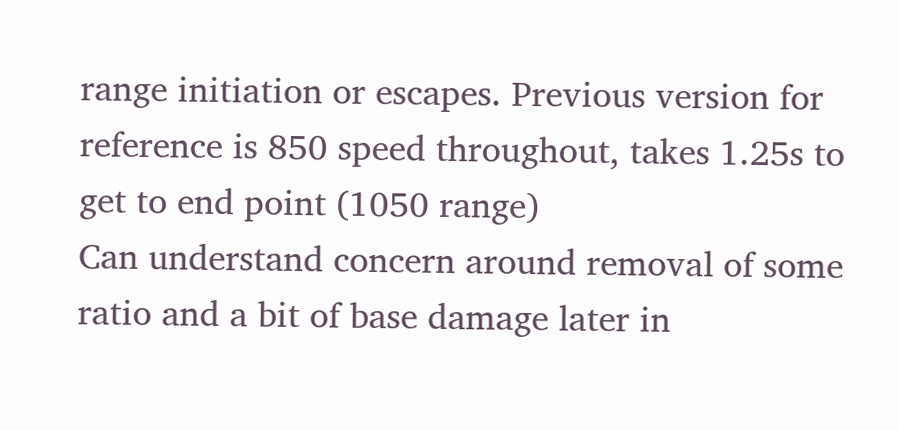range initiation or escapes. Previous version for reference is 850 speed throughout, takes 1.25s to get to end point (1050 range)
Can understand concern around removal of some ratio and a bit of base damage later in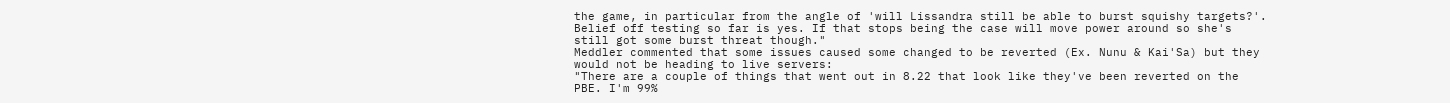the game, in particular from the angle of 'will Lissandra still be able to burst squishy targets?'. Belief off testing so far is yes. If that stops being the case will move power around so she's still got some burst threat though."
Meddler commented that some issues caused some changed to be reverted (Ex. Nunu & Kai'Sa) but they would not be heading to live servers:
"There are a couple of things that went out in 8.22 that look like they've been reverted on the PBE. I'm 99%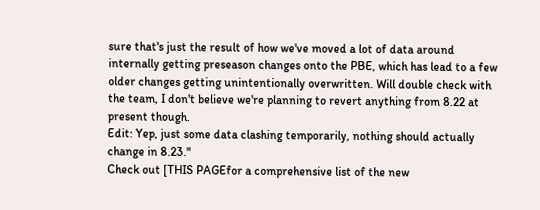sure that's just the result of how we've moved a lot of data around internally getting preseason changes onto the PBE, which has lead to a few older changes getting unintentionally overwritten. Will double check with the team, I don't believe we're planning to revert anything from 8.22 at present though.
Edit: Yep, just some data clashing temporarily, nothing should actually change in 8.23."
Check out [THIS PAGEfor a comprehensive list of the new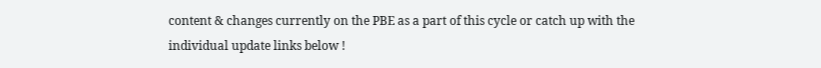content & changes currently on the PBE as a part of this cycle or catch up with the individual update links below !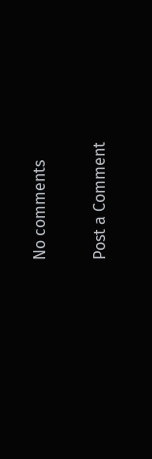No comments

Post a Comment